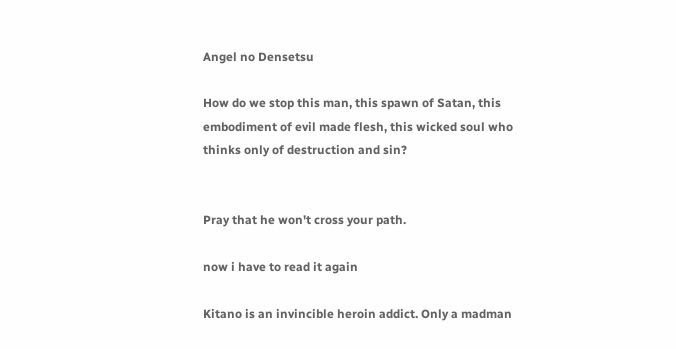Angel no Densetsu

How do we stop this man, this spawn of Satan, this embodiment of evil made flesh, this wicked soul who thinks only of destruction and sin?


Pray that he won't cross your path.

now i have to read it again

Kitano is an invincible heroin addict. Only a madman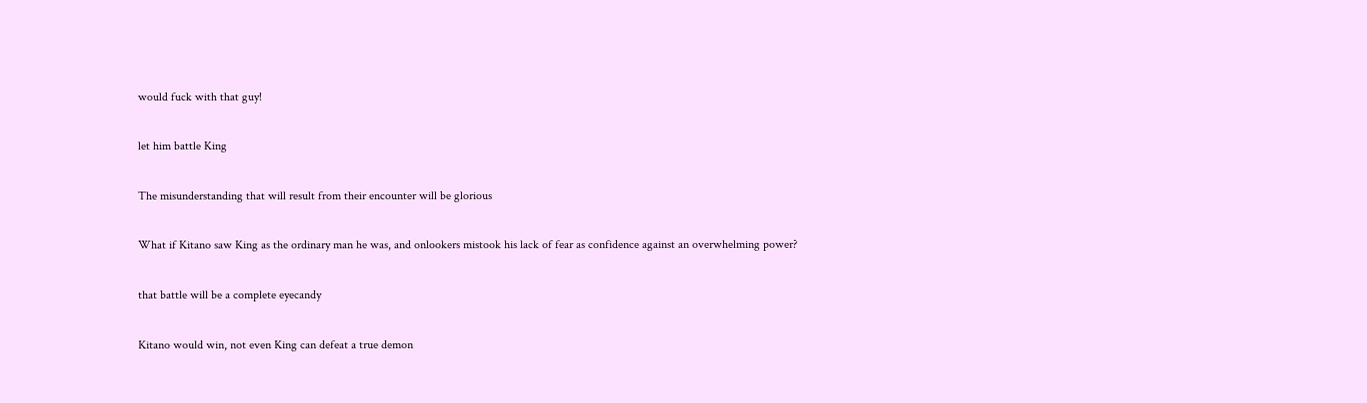would fuck with that guy!

let him battle King

The misunderstanding that will result from their encounter will be glorious

What if Kitano saw King as the ordinary man he was, and onlookers mistook his lack of fear as confidence against an overwhelming power?

that battle will be a complete eyecandy

Kitano would win, not even King can defeat a true demon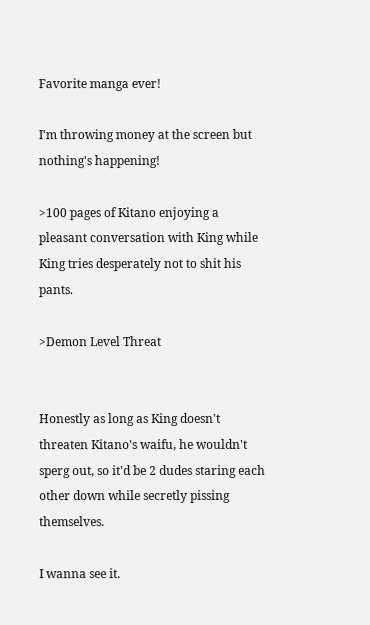Favorite manga ever!

I'm throwing money at the screen but nothing's happening!

>100 pages of Kitano enjoying a pleasant conversation with King while King tries desperately not to shit his pants.

>Demon Level Threat


Honestly as long as King doesn't threaten Kitano's waifu, he wouldn't sperg out, so it'd be 2 dudes staring each other down while secretly pissing themselves.

I wanna see it.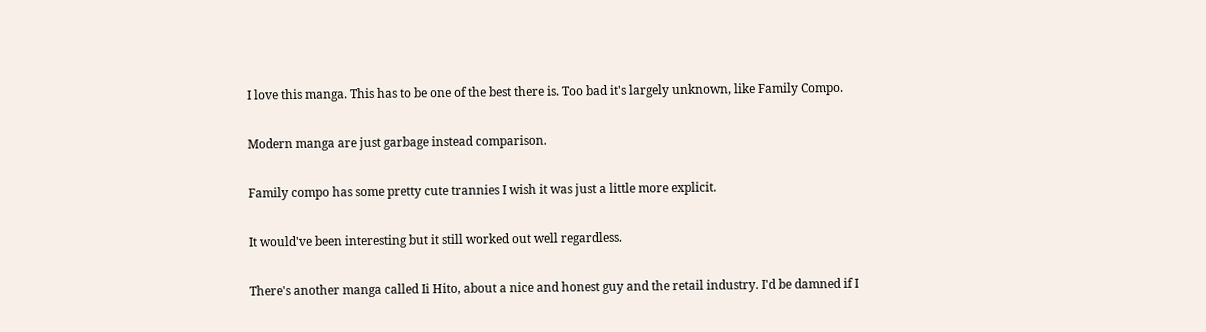I love this manga. This has to be one of the best there is. Too bad it's largely unknown, like Family Compo.

Modern manga are just garbage instead comparison.

Family compo has some pretty cute trannies I wish it was just a little more explicit.

It would've been interesting but it still worked out well regardless.

There's another manga called Ii Hito, about a nice and honest guy and the retail industry. I'd be damned if I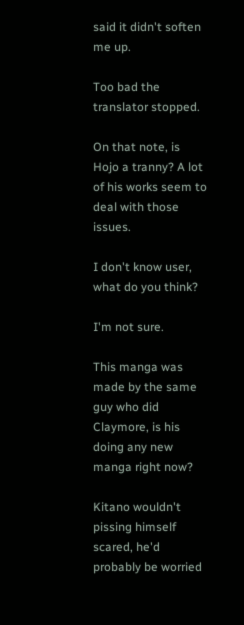said it didn't soften me up.

Too bad the translator stopped.

On that note, is Hojo a tranny? A lot of his works seem to deal with those issues.

I don't know user, what do you think?

I'm not sure.

This manga was made by the same guy who did Claymore, is his doing any new manga right now?

Kitano wouldn't pissing himself scared, he'd probably be worried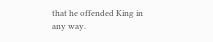that he offended King in any way.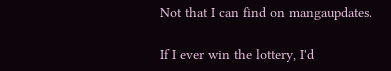Not that I can find on mangaupdates.

If I ever win the lottery, I'd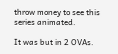throw money to see this series animated.

It was but in 2 OVAs.